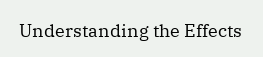Understanding the Effects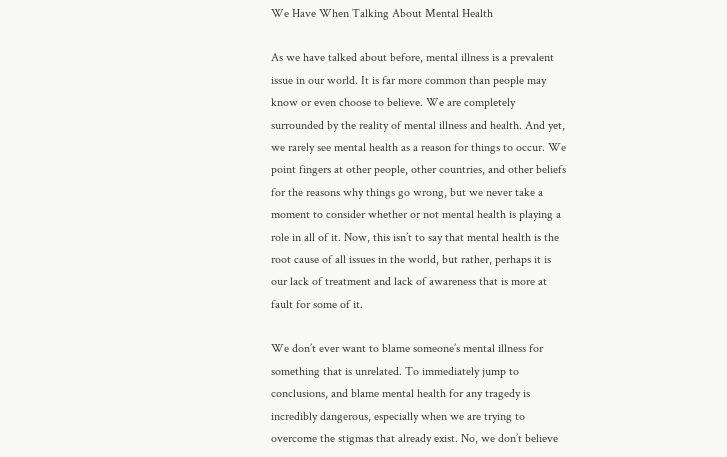We Have When Talking About Mental Health

As we have talked about before, mental illness is a prevalent issue in our world. It is far more common than people may know or even choose to believe. We are completely surrounded by the reality of mental illness and health. And yet, we rarely see mental health as a reason for things to occur. We point fingers at other people, other countries, and other beliefs for the reasons why things go wrong, but we never take a moment to consider whether or not mental health is playing a role in all of it. Now, this isn’t to say that mental health is the root cause of all issues in the world, but rather, perhaps it is our lack of treatment and lack of awareness that is more at fault for some of it.

We don’t ever want to blame someone’s mental illness for something that is unrelated. To immediately jump to conclusions, and blame mental health for any tragedy is incredibly dangerous, especially when we are trying to overcome the stigmas that already exist. No, we don’t believe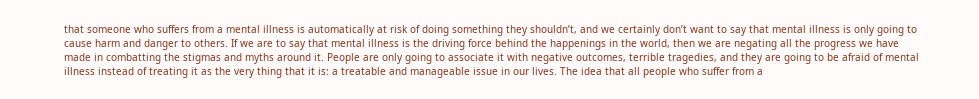that someone who suffers from a mental illness is automatically at risk of doing something they shouldn’t, and we certainly don’t want to say that mental illness is only going to cause harm and danger to others. If we are to say that mental illness is the driving force behind the happenings in the world, then we are negating all the progress we have made in combatting the stigmas and myths around it. People are only going to associate it with negative outcomes, terrible tragedies, and they are going to be afraid of mental illness instead of treating it as the very thing that it is: a treatable and manageable issue in our lives. The idea that all people who suffer from a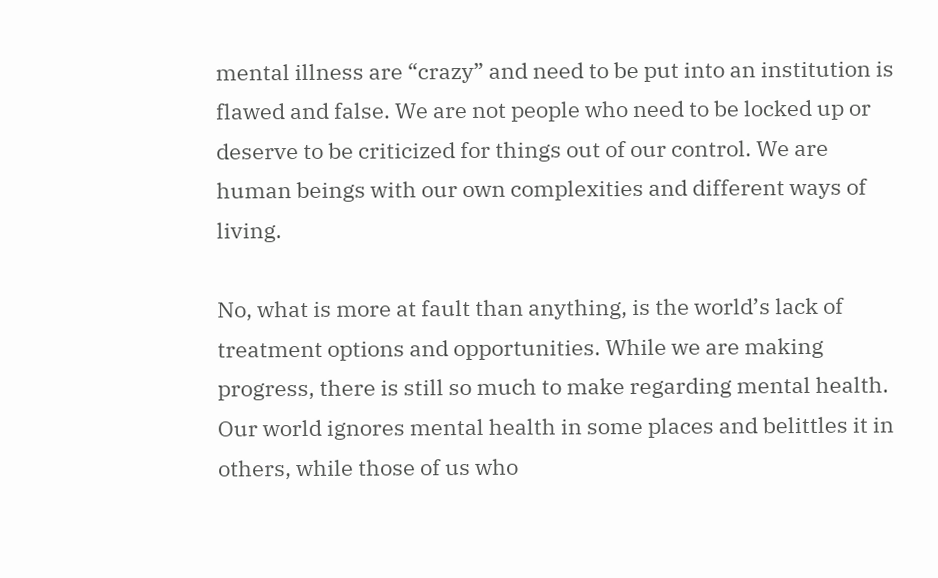mental illness are “crazy” and need to be put into an institution is flawed and false. We are not people who need to be locked up or deserve to be criticized for things out of our control. We are human beings with our own complexities and different ways of living.

No, what is more at fault than anything, is the world’s lack of treatment options and opportunities. While we are making progress, there is still so much to make regarding mental health. Our world ignores mental health in some places and belittles it in others, while those of us who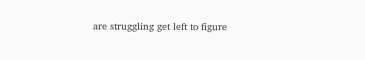are struggling get left to figure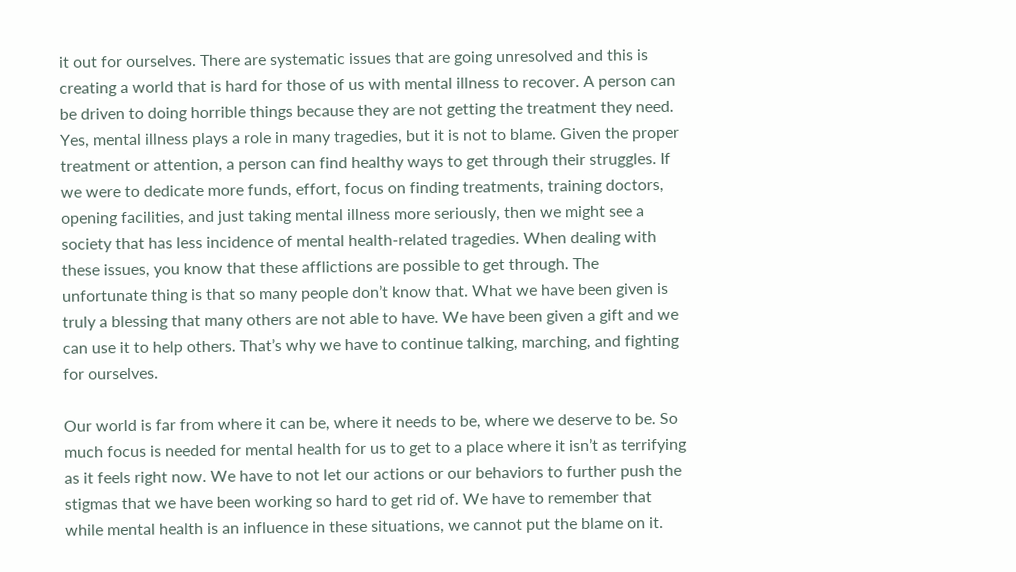it out for ourselves. There are systematic issues that are going unresolved and this is creating a world that is hard for those of us with mental illness to recover. A person can be driven to doing horrible things because they are not getting the treatment they need. Yes, mental illness plays a role in many tragedies, but it is not to blame. Given the proper treatment or attention, a person can find healthy ways to get through their struggles. If we were to dedicate more funds, effort, focus on finding treatments, training doctors, opening facilities, and just taking mental illness more seriously, then we might see a society that has less incidence of mental health-related tragedies. When dealing with these issues, you know that these afflictions are possible to get through. The unfortunate thing is that so many people don’t know that. What we have been given is truly a blessing that many others are not able to have. We have been given a gift and we can use it to help others. That’s why we have to continue talking, marching, and fighting for ourselves.

Our world is far from where it can be, where it needs to be, where we deserve to be. So much focus is needed for mental health for us to get to a place where it isn’t as terrifying as it feels right now. We have to not let our actions or our behaviors to further push the stigmas that we have been working so hard to get rid of. We have to remember that while mental health is an influence in these situations, we cannot put the blame on it.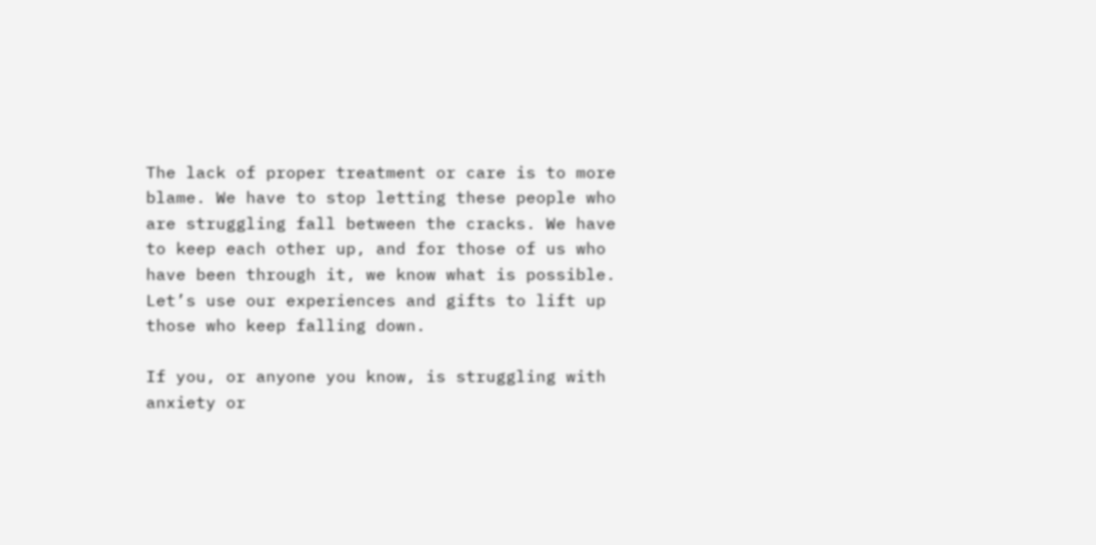The lack of proper treatment or care is to more blame. We have to stop letting these people who are struggling fall between the cracks. We have to keep each other up, and for those of us who have been through it, we know what is possible. Let’s use our experiences and gifts to lift up those who keep falling down.

If you, or anyone you know, is struggling with anxiety or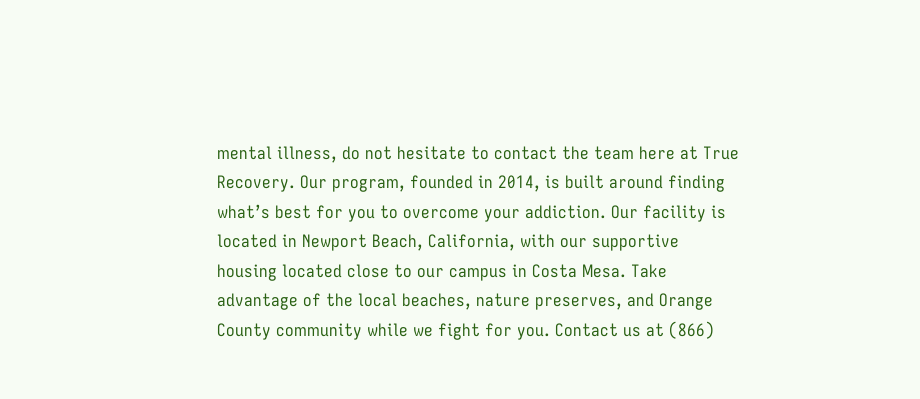mental illness, do not hesitate to contact the team here at True Recovery. Our program, founded in 2014, is built around finding what’s best for you to overcome your addiction. Our facility is located in Newport Beach, California, with our supportive housing located close to our campus in Costa Mesa. Take advantage of the local beaches, nature preserves, and Orange County community while we fight for you. Contact us at (866)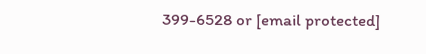399-6528 or [email protected]